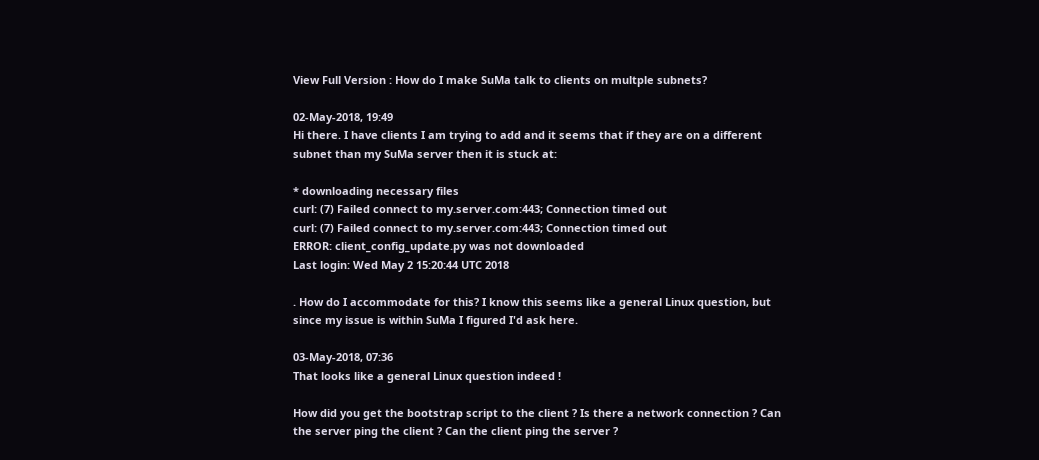View Full Version : How do I make SuMa talk to clients on multple subnets?

02-May-2018, 19:49
Hi there. I have clients I am trying to add and it seems that if they are on a different subnet than my SuMa server then it is stuck at:

* downloading necessary files
curl: (7) Failed connect to my.server.com:443; Connection timed out
curl: (7) Failed connect to my.server.com:443; Connection timed out
ERROR: client_config_update.py was not downloaded
Last login: Wed May 2 15:20:44 UTC 2018

. How do I accommodate for this? I know this seems like a general Linux question, but since my issue is within SuMa I figured I'd ask here.

03-May-2018, 07:36
That looks like a general Linux question indeed !

How did you get the bootstrap script to the client ? Is there a network connection ? Can the server ping the client ? Can the client ping the server ?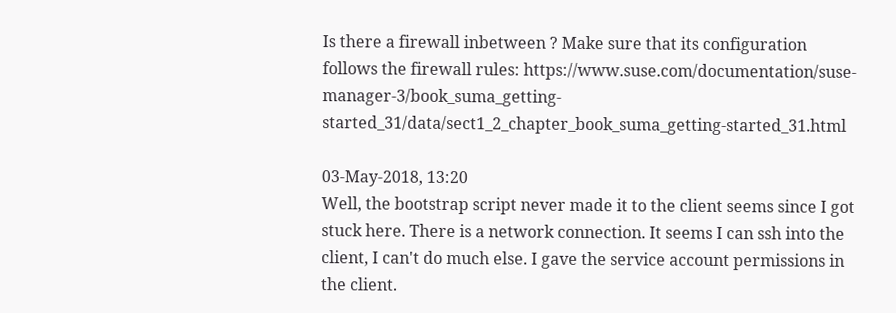Is there a firewall inbetween ? Make sure that its configuration follows the firewall rules: https://www.suse.com/documentation/suse-manager-3/book_suma_getting-started_31/data/sect1_2_chapter_book_suma_getting-started_31.html

03-May-2018, 13:20
Well, the bootstrap script never made it to the client seems since I got stuck here. There is a network connection. It seems I can ssh into the client, I can't do much else. I gave the service account permissions in the client.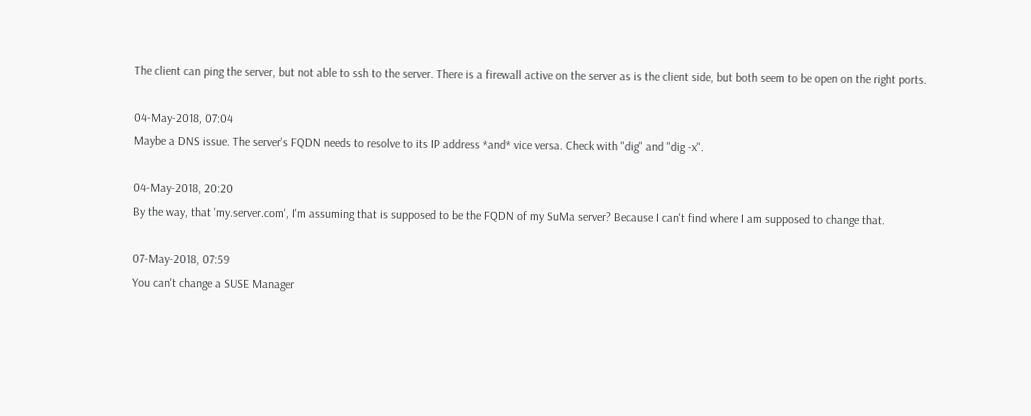The client can ping the server, but not able to ssh to the server. There is a firewall active on the server as is the client side, but both seem to be open on the right ports.

04-May-2018, 07:04
Maybe a DNS issue. The server's FQDN needs to resolve to its IP address *and* vice versa. Check with "dig" and "dig -x".

04-May-2018, 20:20
By the way, that 'my.server.com', I'm assuming that is supposed to be the FQDN of my SuMa server? Because I can't find where I am supposed to change that.

07-May-2018, 07:59
You can't change a SUSE Manager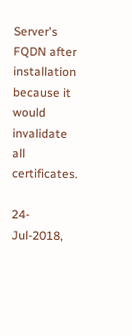Server's FQDN after installation because it would invalidate all certificates.

24-Jul-2018,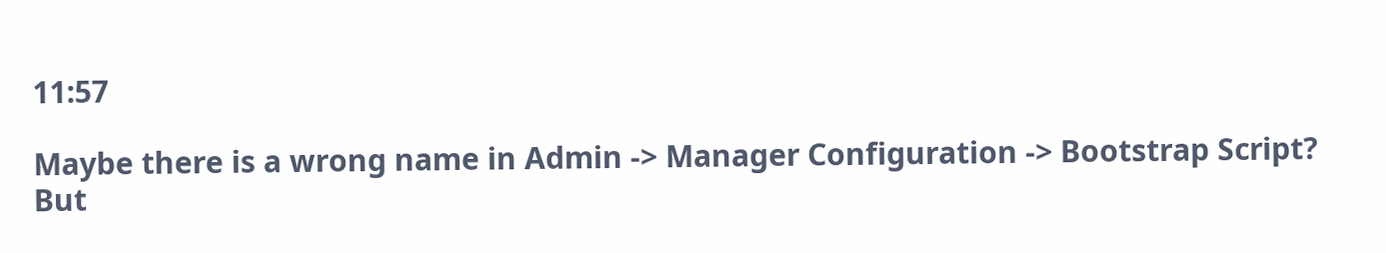11:57

Maybe there is a wrong name in Admin -> Manager Configuration -> Bootstrap Script?
But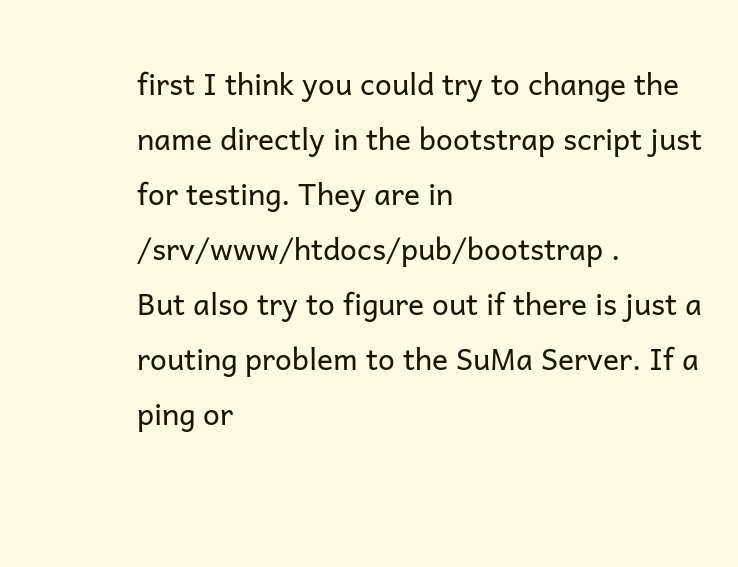first I think you could try to change the name directly in the bootstrap script just for testing. They are in /srv/www/htdocs/pub/bootstrap .
But also try to figure out if there is just a routing problem to the SuMa Server. If a ping or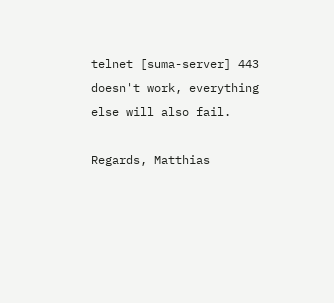telnet [suma-server] 443 doesn't work, everything else will also fail.

Regards, Matthias